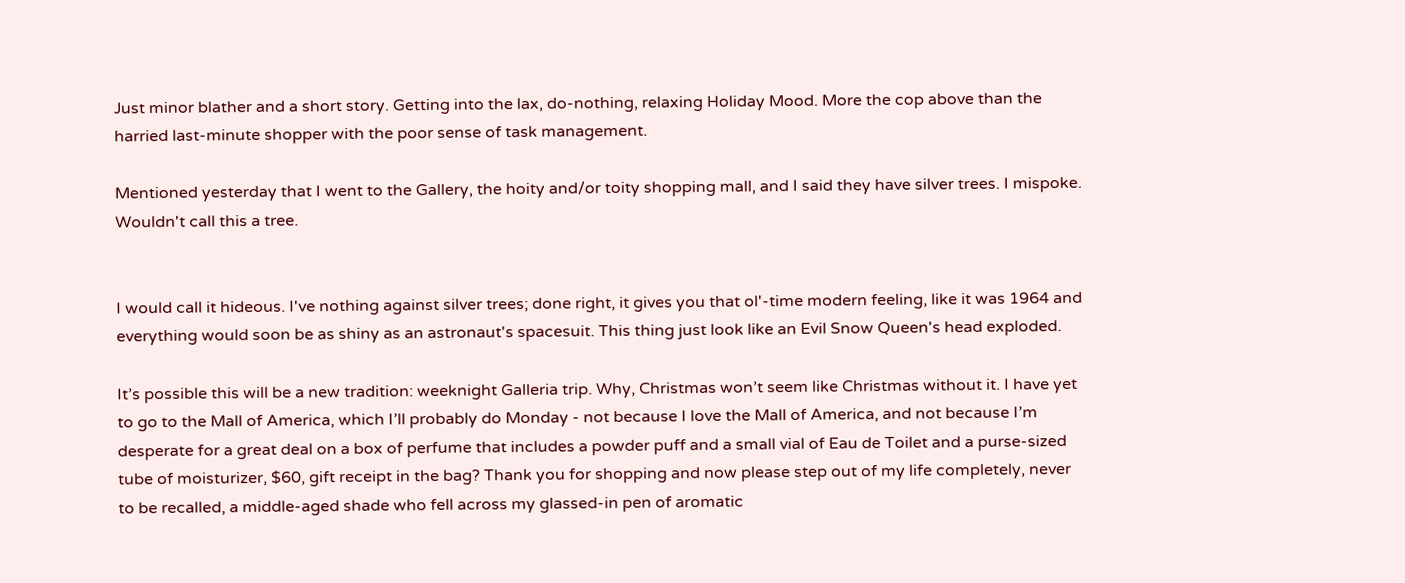Just minor blather and a short story. Getting into the lax, do-nothing, relaxing Holiday Mood. More the cop above than the harried last-minute shopper with the poor sense of task management.

Mentioned yesterday that I went to the Gallery, the hoity and/or toity shopping mall, and I said they have silver trees. I mispoke. Wouldn't call this a tree.


I would call it hideous. I've nothing against silver trees; done right, it gives you that ol'-time modern feeling, like it was 1964 and everything would soon be as shiny as an astronaut's spacesuit. This thing just look like an Evil Snow Queen's head exploded.

It’s possible this will be a new tradition: weeknight Galleria trip. Why, Christmas won’t seem like Christmas without it. I have yet to go to the Mall of America, which I’ll probably do Monday - not because I love the Mall of America, and not because I’m desperate for a great deal on a box of perfume that includes a powder puff and a small vial of Eau de Toilet and a purse-sized tube of moisturizer, $60, gift receipt in the bag? Thank you for shopping and now please step out of my life completely, never to be recalled, a middle-aged shade who fell across my glassed-in pen of aromatic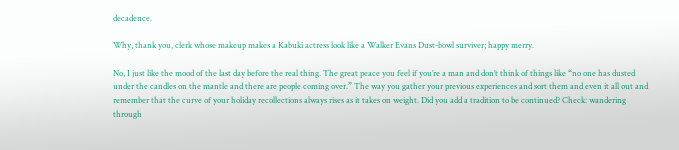decadence.

Why, thank you, clerk whose makeup makes a Kabuki actress look like a Walker Evans Dust-bowl surviver; happy merry.

No, I just like the mood of the last day before the real thing. The great peace you feel if you’re a man and don’t think of things like “no one has dusted under the candles on the mantle and there are people coming over.” The way you gather your previous experiences and sort them and even it all out and remember that the curve of your holiday recollections always rises as it takes on weight. Did you add a tradition to be continued? Check: wandering through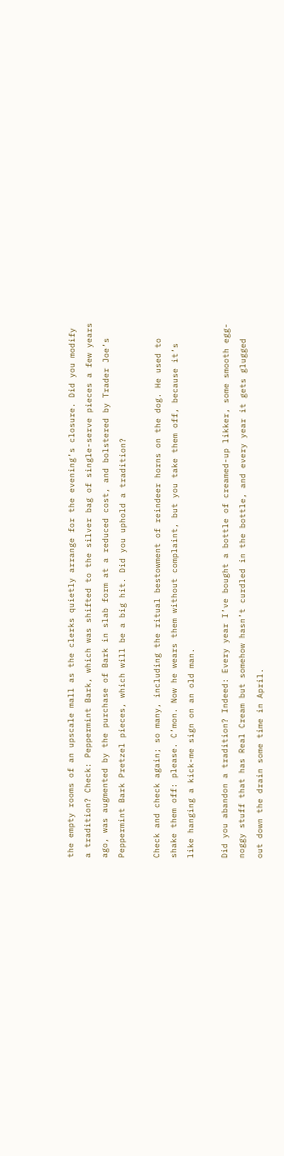the empty rooms of an upscale mall as the clerks quietly arrange for the evening’s closure. Did you modify a tradition? Check: Peppermint Bark, which was shifted to the silver bag of single-serve pieces a few years ago, was augmented by the purchase of Bark in slab form at a reduced cost, and bolstered by Trader Joe’s Peppermint Bark Pretzel pieces, which will be a big hit. Did you uphold a tradition?

Check and check again; so many, including the ritual bestowment of reindeer horns on the dog. He used to shake them off: please. C’mon. Now he wears them without complaint, but you take them off, because it’s like hanging a kick-me sign on an old man.

Did you abandon a tradition? Indeed: Every year I’ve bought a bottle of creamed-up likker, some smooth egg-noggy stuff that has Real Cream but somehow hasn’t curdled in the bottle, and every year it gets glugged out down the drain some time in April.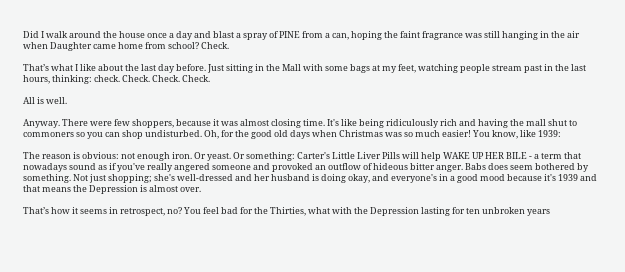Did I walk around the house once a day and blast a spray of PINE from a can, hoping the faint fragrance was still hanging in the air when Daughter came home from school? Check.

That’s what I like about the last day before. Just sitting in the Mall with some bags at my feet, watching people stream past in the last hours, thinking: check. Check. Check. Check.

All is well.

Anyway. There were few shoppers, because it was almost closing time. It's like being ridiculously rich and having the mall shut to commoners so you can shop undisturbed. Oh, for the good old days when Christmas was so much easier! You know, like 1939:

The reason is obvious: not enough iron. Or yeast. Or something: Carter's Little Liver Pills will help WAKE UP HER BILE - a term that nowadays sound as if you've really angered someone and provoked an outflow of hideous bitter anger. Babs does seem bothered by something. Not just shopping; she's well-dressed and her husband is doing okay, and everyone's in a good mood because it's 1939 and that means the Depression is almost over.

That’s how it seems in retrospect, no? You feel bad for the Thirties, what with the Depression lasting for ten unbroken years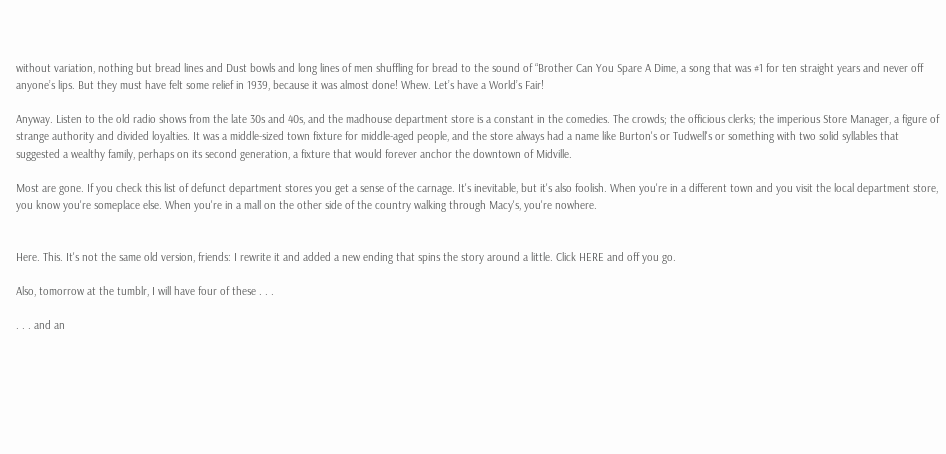without variation, nothing but bread lines and Dust bowls and long lines of men shuffling for bread to the sound of “Brother Can You Spare A Dime, a song that was #1 for ten straight years and never off anyone’s lips. But they must have felt some relief in 1939, because it was almost done! Whew. Let’s have a World’s Fair!

Anyway. Listen to the old radio shows from the late 30s and 40s, and the madhouse department store is a constant in the comedies. The crowds; the officious clerks; the imperious Store Manager, a figure of strange authority and divided loyalties. It was a middle-sized town fixture for middle-aged people, and the store always had a name like Burton's or Tudwell's or something with two solid syllables that suggested a wealthy family, perhaps on its second generation, a fixture that would forever anchor the downtown of Midville.

Most are gone. If you check this list of defunct department stores you get a sense of the carnage. It's inevitable, but it's also foolish. When you're in a different town and you visit the local department store, you know you're someplace else. When you're in a mall on the other side of the country walking through Macy's, you're nowhere.


Here. This. It's not the same old version, friends: I rewrite it and added a new ending that spins the story around a little. Click HERE and off you go.

Also, tomorrow at the tumblr, I will have four of these . . .

. . . and an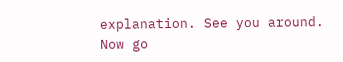explanation. See you around. Now go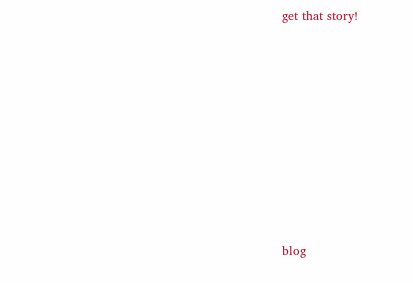get that story!









blog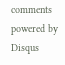comments powered by Disqus